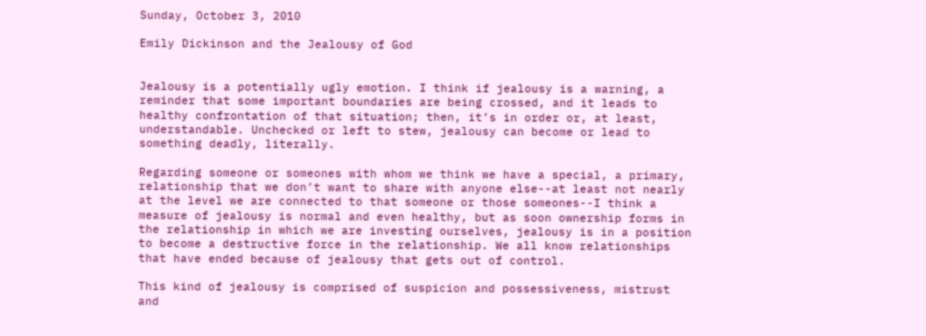Sunday, October 3, 2010

Emily Dickinson and the Jealousy of God


Jealousy is a potentially ugly emotion. I think if jealousy is a warning, a reminder that some important boundaries are being crossed, and it leads to healthy confrontation of that situation; then, it’s in order or, at least, understandable. Unchecked or left to stew, jealousy can become or lead to something deadly, literally.

Regarding someone or someones with whom we think we have a special, a primary, relationship that we don’t want to share with anyone else--at least not nearly at the level we are connected to that someone or those someones--I think a measure of jealousy is normal and even healthy, but as soon ownership forms in the relationship in which we are investing ourselves, jealousy is in a position to become a destructive force in the relationship. We all know relationships that have ended because of jealousy that gets out of control.

This kind of jealousy is comprised of suspicion and possessiveness, mistrust and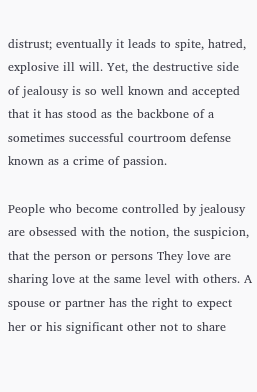distrust; eventually it leads to spite, hatred, explosive ill will. Yet, the destructive side of jealousy is so well known and accepted that it has stood as the backbone of a sometimes successful courtroom defense known as a crime of passion.

People who become controlled by jealousy are obsessed with the notion, the suspicion, that the person or persons They love are sharing love at the same level with others. A spouse or partner has the right to expect her or his significant other not to share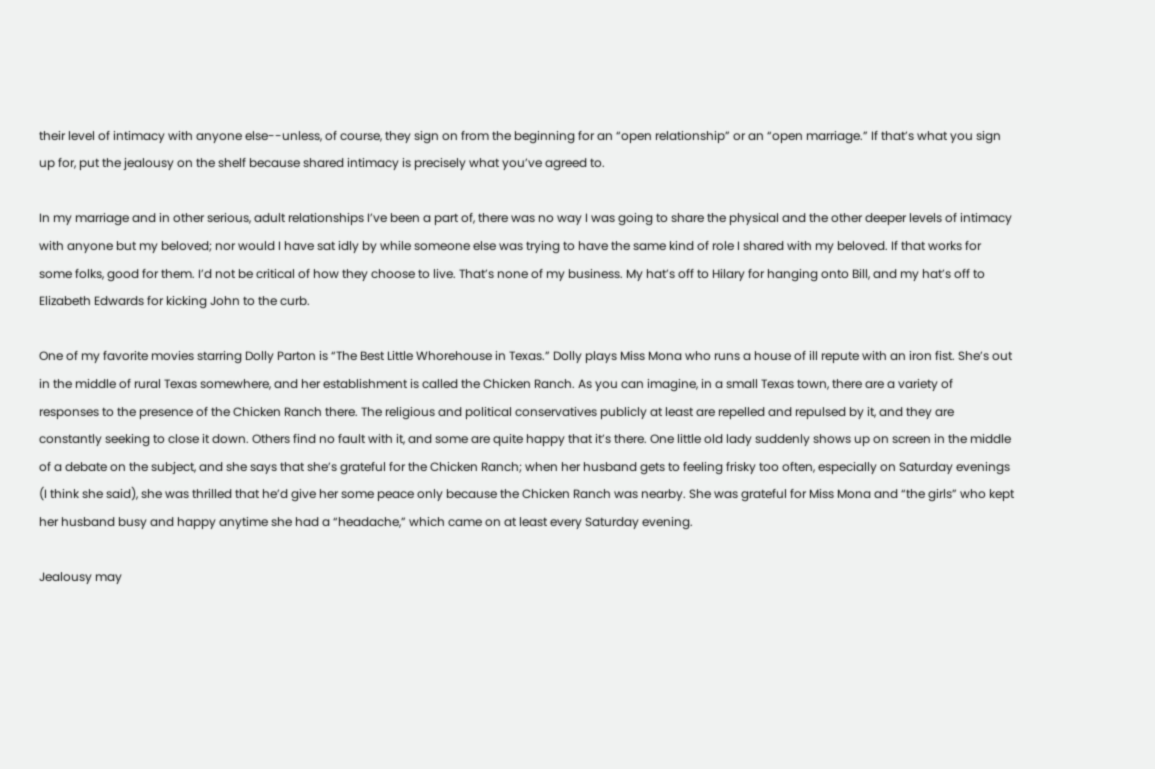their level of intimacy with anyone else--unless, of course, they sign on from the beginning for an “open relationship” or an “open marriage.” If that’s what you sign up for, put the jealousy on the shelf because shared intimacy is precisely what you’ve agreed to.

In my marriage and in other serious, adult relationships I’ve been a part of, there was no way I was going to share the physical and the other deeper levels of intimacy with anyone but my beloved; nor would I have sat idly by while someone else was trying to have the same kind of role I shared with my beloved. If that works for some folks, good for them. I’d not be critical of how they choose to live. That’s none of my business. My hat’s off to Hilary for hanging onto Bill, and my hat’s off to Elizabeth Edwards for kicking John to the curb.

One of my favorite movies starring Dolly Parton is “The Best Little Whorehouse in Texas.” Dolly plays Miss Mona who runs a house of ill repute with an iron fist. She’s out in the middle of rural Texas somewhere, and her establishment is called the Chicken Ranch. As you can imagine, in a small Texas town, there are a variety of responses to the presence of the Chicken Ranch there. The religious and political conservatives publicly at least are repelled and repulsed by it, and they are constantly seeking to close it down. Others find no fault with it, and some are quite happy that it’s there. One little old lady suddenly shows up on screen in the middle of a debate on the subject, and she says that she’s grateful for the Chicken Ranch; when her husband gets to feeling frisky too often, especially on Saturday evenings (I think she said), she was thrilled that he’d give her some peace only because the Chicken Ranch was nearby. She was grateful for Miss Mona and “the girls” who kept her husband busy and happy anytime she had a “headache,” which came on at least every Saturday evening.

Jealousy may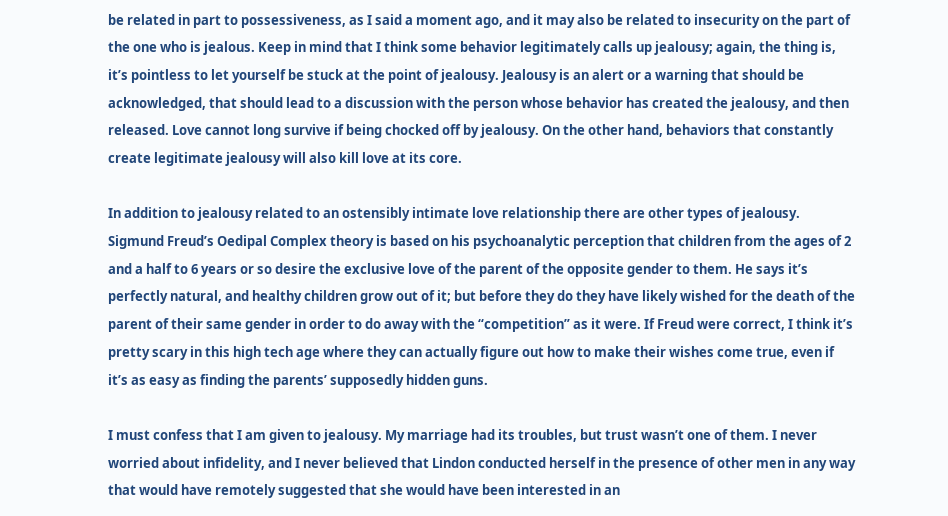be related in part to possessiveness, as I said a moment ago, and it may also be related to insecurity on the part of the one who is jealous. Keep in mind that I think some behavior legitimately calls up jealousy; again, the thing is, it’s pointless to let yourself be stuck at the point of jealousy. Jealousy is an alert or a warning that should be acknowledged, that should lead to a discussion with the person whose behavior has created the jealousy, and then released. Love cannot long survive if being chocked off by jealousy. On the other hand, behaviors that constantly create legitimate jealousy will also kill love at its core.

In addition to jealousy related to an ostensibly intimate love relationship there are other types of jealousy. Sigmund Freud’s Oedipal Complex theory is based on his psychoanalytic perception that children from the ages of 2 and a half to 6 years or so desire the exclusive love of the parent of the opposite gender to them. He says it’s perfectly natural, and healthy children grow out of it; but before they do they have likely wished for the death of the parent of their same gender in order to do away with the “competition” as it were. If Freud were correct, I think it’s pretty scary in this high tech age where they can actually figure out how to make their wishes come true, even if it’s as easy as finding the parents’ supposedly hidden guns.

I must confess that I am given to jealousy. My marriage had its troubles, but trust wasn’t one of them. I never worried about infidelity, and I never believed that Lindon conducted herself in the presence of other men in any way that would have remotely suggested that she would have been interested in an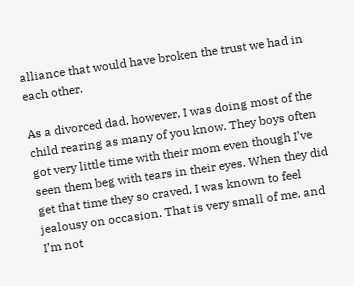alliance that would have broken the trust we had in each other.

As a divorced dad, however, I was doing most of the child rearing as many of you know. They boys often got very little time with their mom even though I’ve seen them beg with tears in their eyes. When they did get that time they so craved, I was known to feel jealousy on occasion. That is very small of me, and I’m not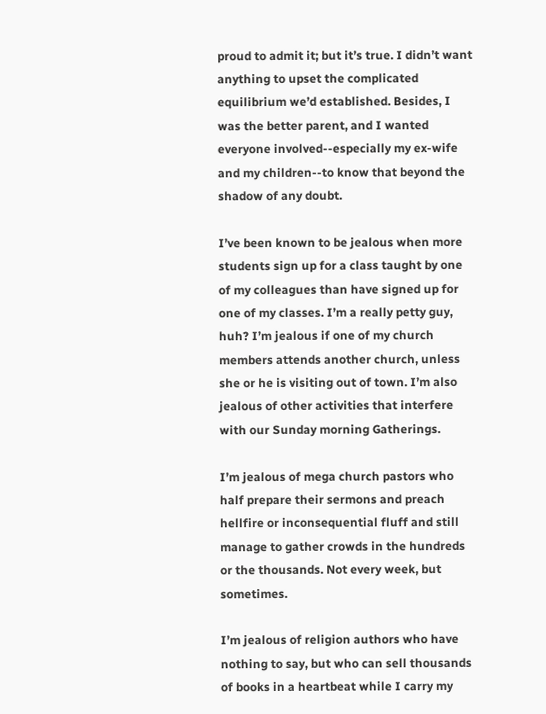proud to admit it; but it’s true. I didn’t want anything to upset the complicated equilibrium we’d established. Besides, I was the better parent, and I wanted everyone involved--especially my ex-wife and my children--to know that beyond the shadow of any doubt.

I’ve been known to be jealous when more students sign up for a class taught by one of my colleagues than have signed up for one of my classes. I’m a really petty guy, huh? I’m jealous if one of my church members attends another church, unless she or he is visiting out of town. I’m also jealous of other activities that interfere with our Sunday morning Gatherings.

I’m jealous of mega church pastors who half prepare their sermons and preach hellfire or inconsequential fluff and still manage to gather crowds in the hundreds or the thousands. Not every week, but sometimes.

I’m jealous of religion authors who have nothing to say, but who can sell thousands of books in a heartbeat while I carry my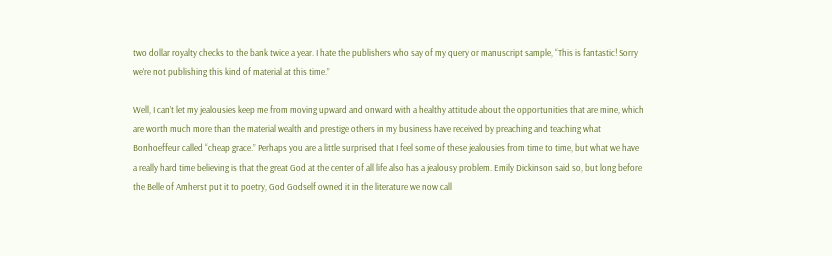two dollar royalty checks to the bank twice a year. I hate the publishers who say of my query or manuscript sample, “This is fantastic! Sorry we’re not publishing this kind of material at this time.”

Well, I can’t let my jealousies keep me from moving upward and onward with a healthy attitude about the opportunities that are mine, which are worth much more than the material wealth and prestige others in my business have received by preaching and teaching what Bonhoeffeur called “cheap grace.” Perhaps you are a little surprised that I feel some of these jealousies from time to time, but what we have a really hard time believing is that the great God at the center of all life also has a jealousy problem. Emily Dickinson said so, but long before the Belle of Amherst put it to poetry, God Godself owned it in the literature we now call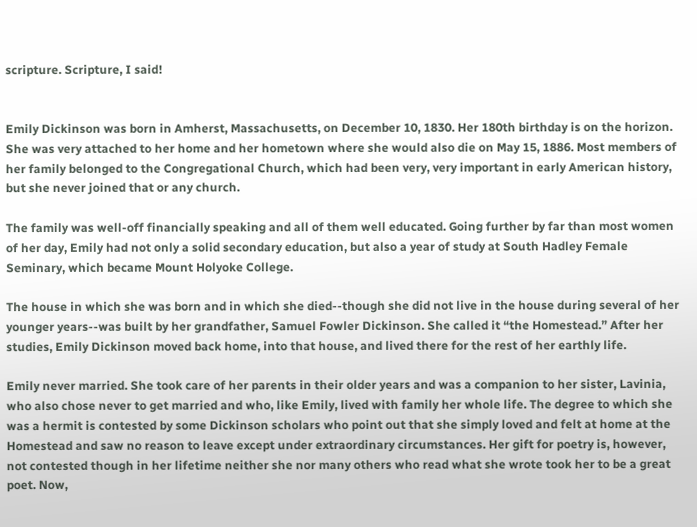scripture. Scripture, I said!


Emily Dickinson was born in Amherst, Massachusetts, on December 10, 1830. Her 180th birthday is on the horizon. She was very attached to her home and her hometown where she would also die on May 15, 1886. Most members of her family belonged to the Congregational Church, which had been very, very important in early American history, but she never joined that or any church.

The family was well-off financially speaking and all of them well educated. Going further by far than most women of her day, Emily had not only a solid secondary education, but also a year of study at South Hadley Female Seminary, which became Mount Holyoke College.

The house in which she was born and in which she died--though she did not live in the house during several of her younger years--was built by her grandfather, Samuel Fowler Dickinson. She called it “the Homestead.” After her studies, Emily Dickinson moved back home, into that house, and lived there for the rest of her earthly life.

Emily never married. She took care of her parents in their older years and was a companion to her sister, Lavinia, who also chose never to get married and who, like Emily, lived with family her whole life. The degree to which she was a hermit is contested by some Dickinson scholars who point out that she simply loved and felt at home at the Homestead and saw no reason to leave except under extraordinary circumstances. Her gift for poetry is, however, not contested though in her lifetime neither she nor many others who read what she wrote took her to be a great poet. Now,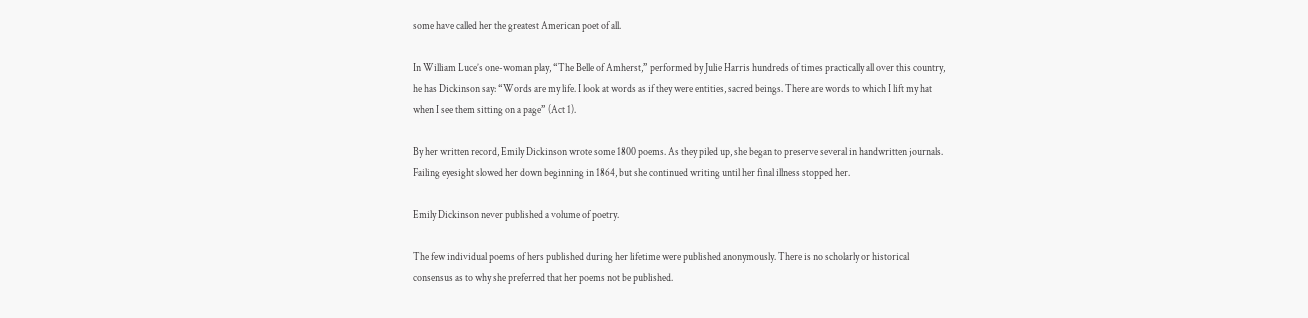some have called her the greatest American poet of all.

In William Luce’s one-woman play, “The Belle of Amherst,” performed by Julie Harris hundreds of times practically all over this country, he has Dickinson say: “Words are my life. I look at words as if they were entities, sacred beings. There are words to which I lift my hat when I see them sitting on a page” (Act 1).

By her written record, Emily Dickinson wrote some 1800 poems. As they piled up, she began to preserve several in handwritten journals. Failing eyesight slowed her down beginning in 1864, but she continued writing until her final illness stopped her.

Emily Dickinson never published a volume of poetry.

The few individual poems of hers published during her lifetime were published anonymously. There is no scholarly or historical consensus as to why she preferred that her poems not be published.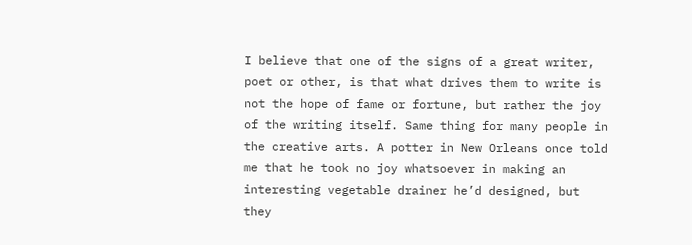I believe that one of the signs of a great writer, poet or other, is that what drives them to write is not the hope of fame or fortune, but rather the joy of the writing itself. Same thing for many people in the creative arts. A potter in New Orleans once told me that he took no joy whatsoever in making an interesting vegetable drainer he’d designed, but they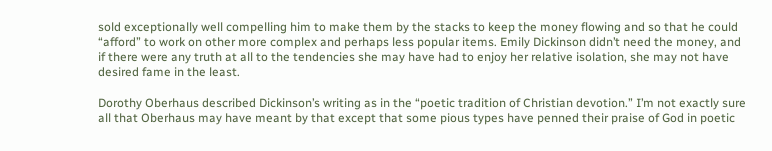sold exceptionally well compelling him to make them by the stacks to keep the money flowing and so that he could “afford” to work on other more complex and perhaps less popular items. Emily Dickinson didn’t need the money, and if there were any truth at all to the tendencies she may have had to enjoy her relative isolation, she may not have desired fame in the least.

Dorothy Oberhaus described Dickinson’s writing as in the “poetic tradition of Christian devotion.” I’m not exactly sure all that Oberhaus may have meant by that except that some pious types have penned their praise of God in poetic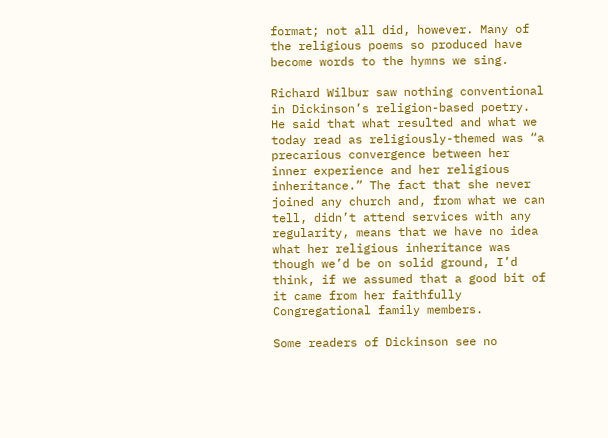format; not all did, however. Many of the religious poems so produced have become words to the hymns we sing.

Richard Wilbur saw nothing conventional in Dickinson’s religion-based poetry. He said that what resulted and what we today read as religiously-themed was “a precarious convergence between her inner experience and her religious inheritance.” The fact that she never joined any church and, from what we can tell, didn’t attend services with any regularity, means that we have no idea what her religious inheritance was though we’d be on solid ground, I’d think, if we assumed that a good bit of it came from her faithfully Congregational family members.

Some readers of Dickinson see no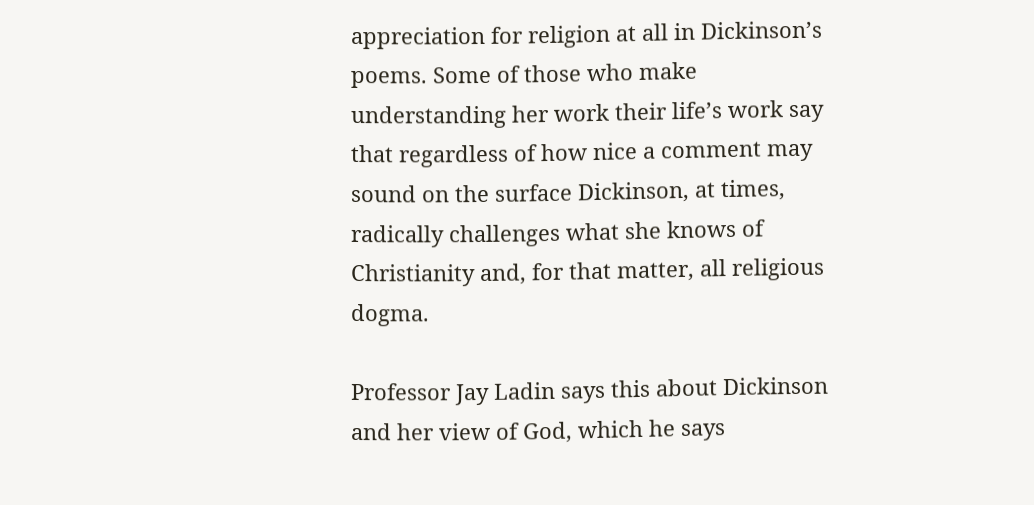appreciation for religion at all in Dickinson’s poems. Some of those who make understanding her work their life’s work say that regardless of how nice a comment may sound on the surface Dickinson, at times, radically challenges what she knows of Christianity and, for that matter, all religious dogma.

Professor Jay Ladin says this about Dickinson and her view of God, which he says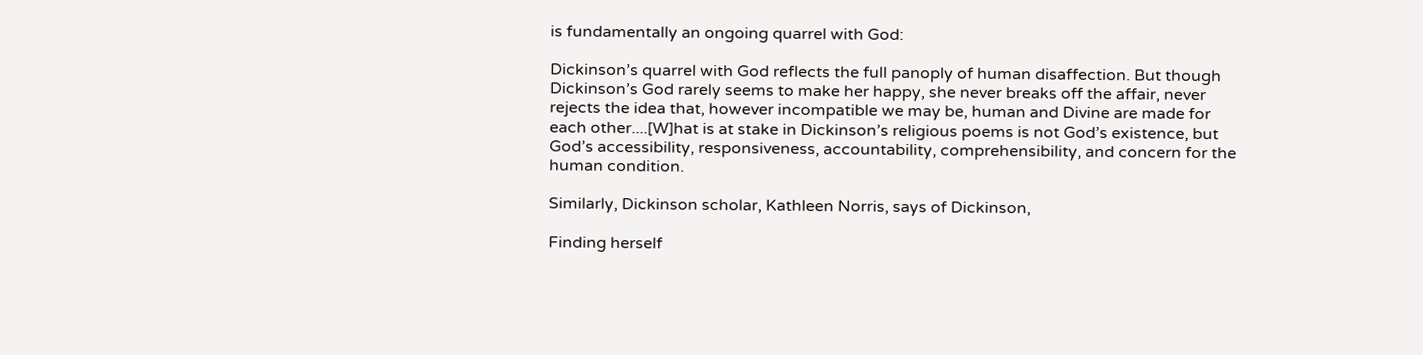is fundamentally an ongoing quarrel with God:

Dickinson’s quarrel with God reflects the full panoply of human disaffection. But though Dickinson’s God rarely seems to make her happy, she never breaks off the affair, never rejects the idea that, however incompatible we may be, human and Divine are made for each other....[W]hat is at stake in Dickinson’s religious poems is not God’s existence, but God’s accessibility, responsiveness, accountability, comprehensibility, and concern for the human condition.

Similarly, Dickinson scholar, Kathleen Norris, says of Dickinson,

Finding herself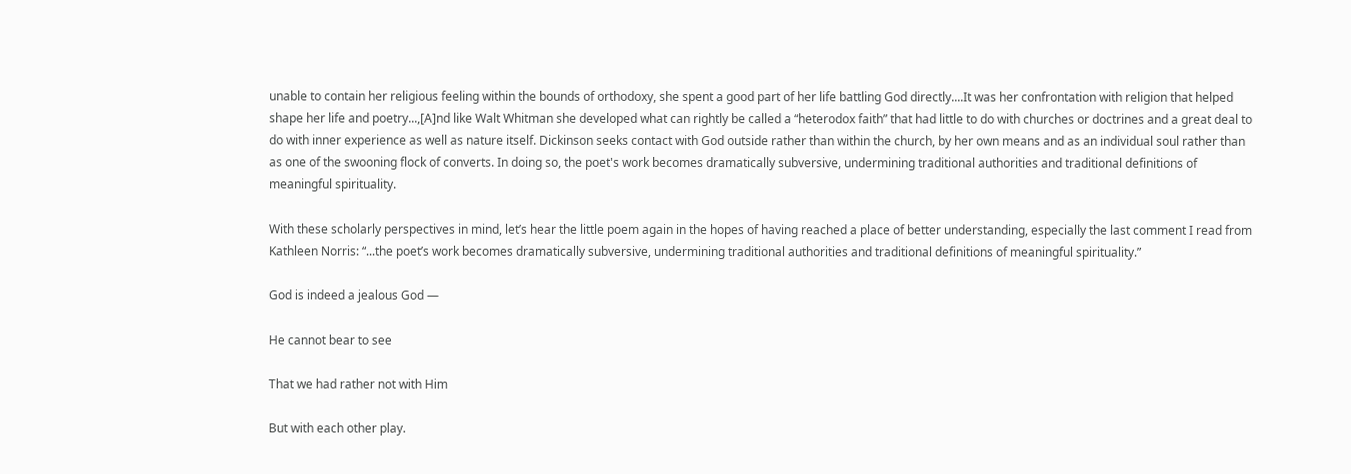unable to contain her religious feeling within the bounds of orthodoxy, she spent a good part of her life battling God directly....It was her confrontation with religion that helped shape her life and poetry...,[A]nd like Walt Whitman she developed what can rightly be called a “heterodox faith” that had little to do with churches or doctrines and a great deal to do with inner experience as well as nature itself. Dickinson seeks contact with God outside rather than within the church, by her own means and as an individual soul rather than as one of the swooning flock of converts. In doing so, the poet's work becomes dramatically subversive, undermining traditional authorities and traditional definitions of meaningful spirituality.

With these scholarly perspectives in mind, let’s hear the little poem again in the hopes of having reached a place of better understanding, especially the last comment I read from Kathleen Norris: “...the poet’s work becomes dramatically subversive, undermining traditional authorities and traditional definitions of meaningful spirituality.”

God is indeed a jealous God —

He cannot bear to see

That we had rather not with Him

But with each other play.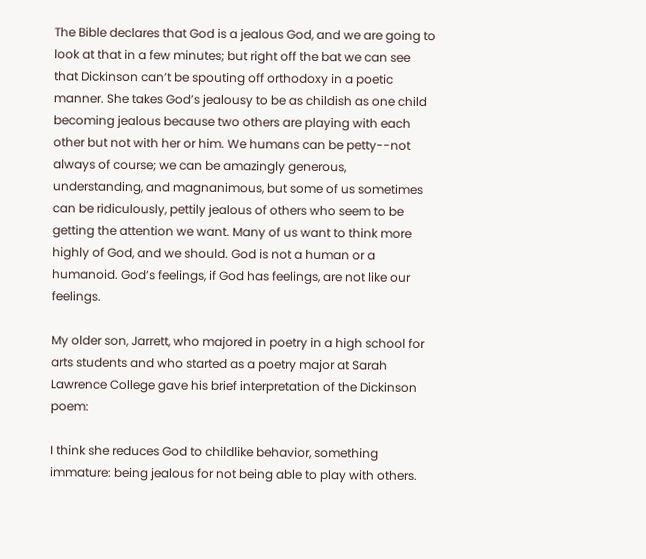The Bible declares that God is a jealous God, and we are going to look at that in a few minutes; but right off the bat we can see that Dickinson can’t be spouting off orthodoxy in a poetic manner. She takes God’s jealousy to be as childish as one child becoming jealous because two others are playing with each other but not with her or him. We humans can be petty--not always of course; we can be amazingly generous, understanding, and magnanimous, but some of us sometimes can be ridiculously, pettily jealous of others who seem to be getting the attention we want. Many of us want to think more highly of God, and we should. God is not a human or a humanoid. God’s feelings, if God has feelings, are not like our feelings.

My older son, Jarrett, who majored in poetry in a high school for arts students and who started as a poetry major at Sarah Lawrence College gave his brief interpretation of the Dickinson poem:

I think she reduces God to childlike behavior, something immature: being jealous for not being able to play with others.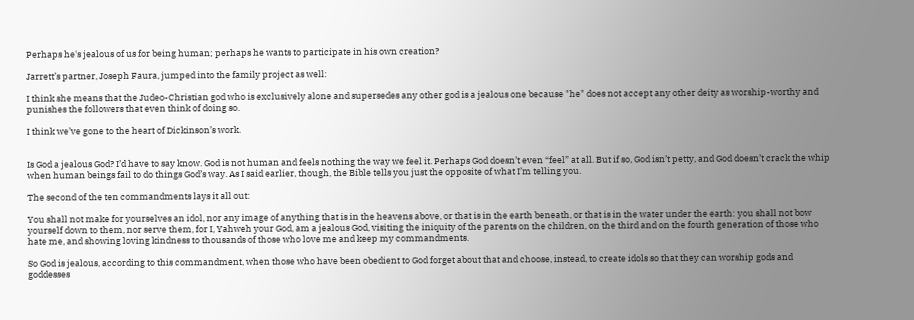Perhaps he's jealous of us for being human; perhaps he wants to participate in his own creation?

Jarrett’s partner, Joseph Faura, jumped into the family project as well:

I think she means that the Judeo-Christian god who is exclusively alone and supersedes any other god is a jealous one because "he" does not accept any other deity as worship-worthy and punishes the followers that even think of doing so.

I think we’ve gone to the heart of Dickinson’s work.


Is God a jealous God? I’d have to say know. God is not human and feels nothing the way we feel it. Perhaps God doesn’t even “feel” at all. But if so, God isn’t petty, and God doesn’t crack the whip when human beings fail to do things God’s way. As I said earlier, though, the Bible tells you just the opposite of what I’m telling you.

The second of the ten commandments lays it all out:

You shall not make for yourselves an idol, nor any image of anything that is in the heavens above, or that is in the earth beneath, or that is in the water under the earth: you shall not bow yourself down to them, nor serve them, for I, Yahweh your God, am a jealous God, visiting the iniquity of the parents on the children, on the third and on the fourth generation of those who hate me, and showing loving kindness to thousands of those who love me and keep my commandments.

So God is jealous, according to this commandment, when those who have been obedient to God forget about that and choose, instead, to create idols so that they can worship gods and goddesses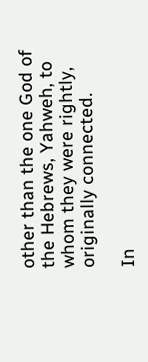other than the one God of the Hebrews, Yahweh, to whom they were rightly, originally connected.

In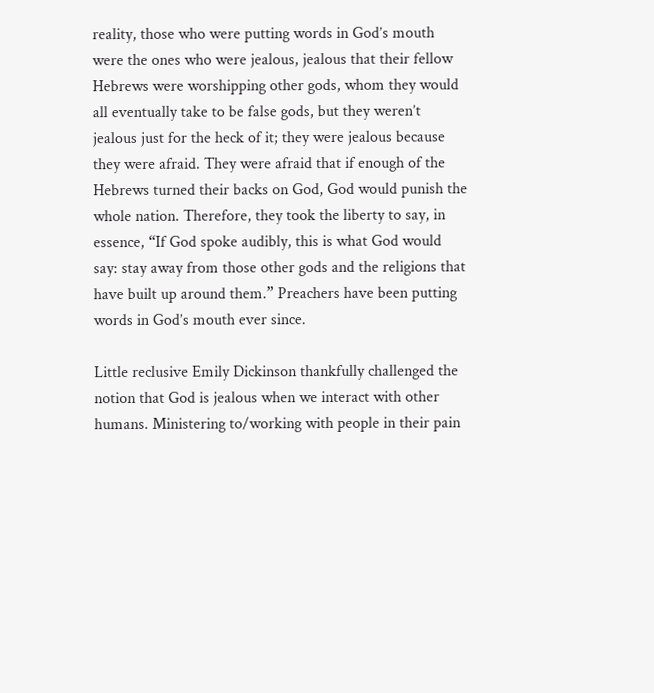reality, those who were putting words in God’s mouth were the ones who were jealous, jealous that their fellow Hebrews were worshipping other gods, whom they would all eventually take to be false gods, but they weren’t jealous just for the heck of it; they were jealous because they were afraid. They were afraid that if enough of the Hebrews turned their backs on God, God would punish the whole nation. Therefore, they took the liberty to say, in essence, “If God spoke audibly, this is what God would say: stay away from those other gods and the religions that have built up around them.” Preachers have been putting words in God’s mouth ever since.

Little reclusive Emily Dickinson thankfully challenged the notion that God is jealous when we interact with other humans. Ministering to/working with people in their pain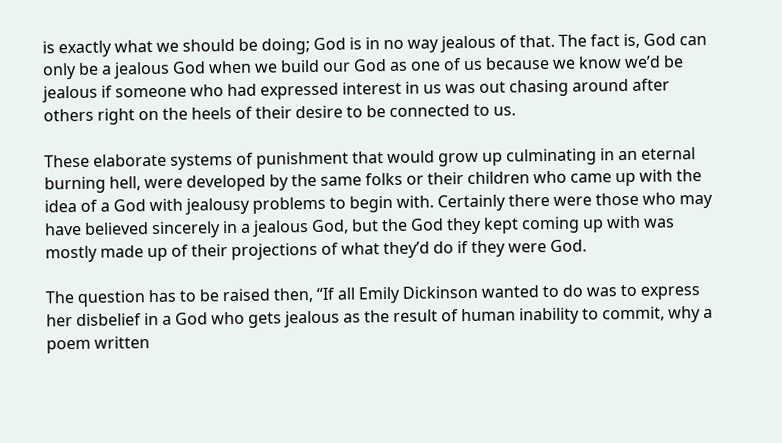is exactly what we should be doing; God is in no way jealous of that. The fact is, God can only be a jealous God when we build our God as one of us because we know we’d be jealous if someone who had expressed interest in us was out chasing around after others right on the heels of their desire to be connected to us.

These elaborate systems of punishment that would grow up culminating in an eternal burning hell, were developed by the same folks or their children who came up with the idea of a God with jealousy problems to begin with. Certainly there were those who may have believed sincerely in a jealous God, but the God they kept coming up with was mostly made up of their projections of what they’d do if they were God.

The question has to be raised then, “If all Emily Dickinson wanted to do was to express her disbelief in a God who gets jealous as the result of human inability to commit, why a poem written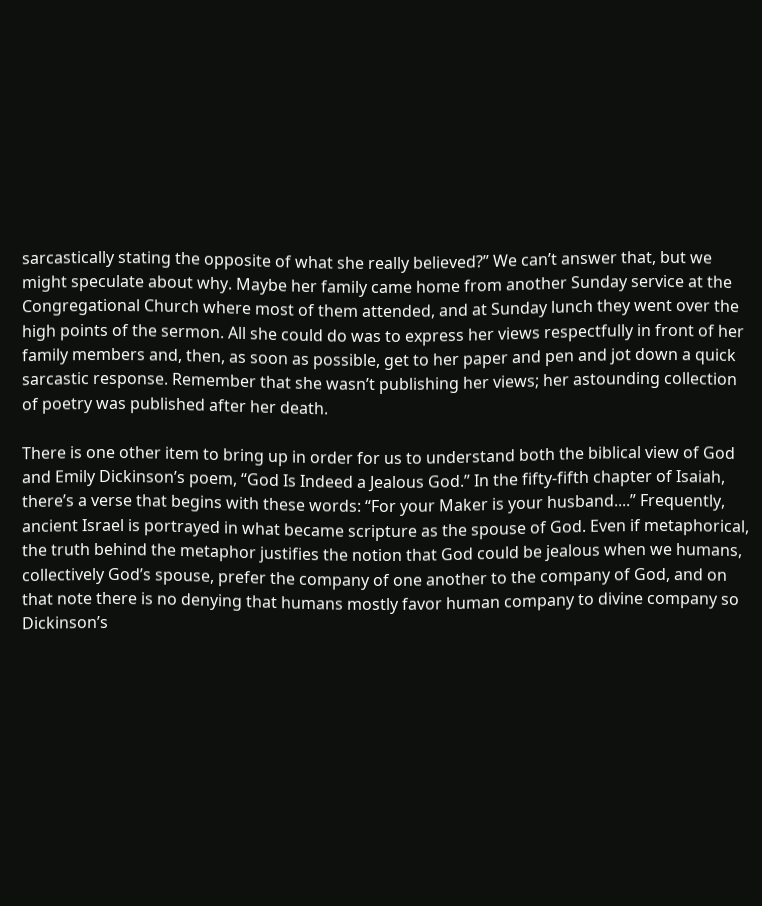sarcastically stating the opposite of what she really believed?” We can’t answer that, but we might speculate about why. Maybe her family came home from another Sunday service at the Congregational Church where most of them attended, and at Sunday lunch they went over the high points of the sermon. All she could do was to express her views respectfully in front of her family members and, then, as soon as possible, get to her paper and pen and jot down a quick sarcastic response. Remember that she wasn’t publishing her views; her astounding collection of poetry was published after her death.

There is one other item to bring up in order for us to understand both the biblical view of God and Emily Dickinson’s poem, “God Is Indeed a Jealous God.” In the fifty-fifth chapter of Isaiah, there’s a verse that begins with these words: “For your Maker is your husband....” Frequently, ancient Israel is portrayed in what became scripture as the spouse of God. Even if metaphorical, the truth behind the metaphor justifies the notion that God could be jealous when we humans, collectively God’s spouse, prefer the company of one another to the company of God, and on that note there is no denying that humans mostly favor human company to divine company so Dickinson’s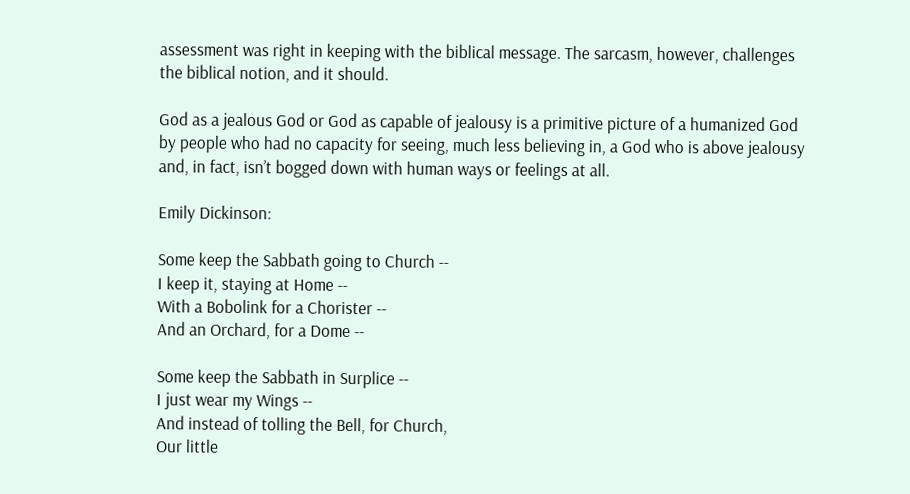assessment was right in keeping with the biblical message. The sarcasm, however, challenges the biblical notion, and it should.

God as a jealous God or God as capable of jealousy is a primitive picture of a humanized God by people who had no capacity for seeing, much less believing in, a God who is above jealousy and, in fact, isn’t bogged down with human ways or feelings at all.

Emily Dickinson:

Some keep the Sabbath going to Church --
I keep it, staying at Home --
With a Bobolink for a Chorister --
And an Orchard, for a Dome --

Some keep the Sabbath in Surplice --
I just wear my Wings --
And instead of tolling the Bell, for Church,
Our little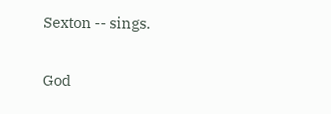Sexton -- sings.

God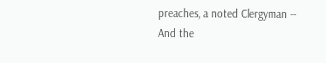preaches, a noted Clergyman --
And the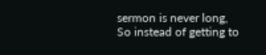sermon is never long,
So instead of getting to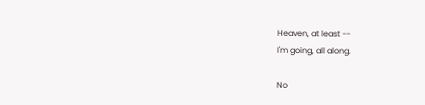Heaven, at least --
I'm going, all along.

No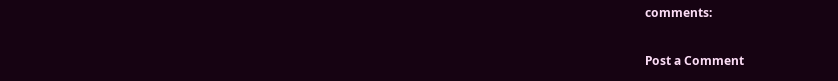comments:

Post a Comment